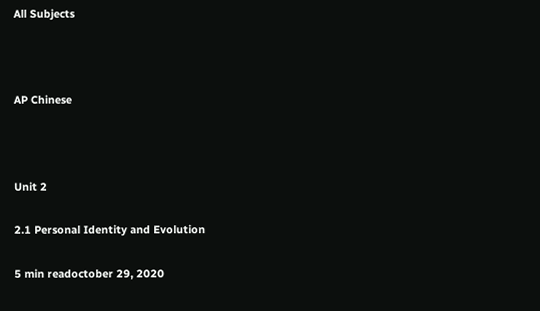All Subjects



AP Chinese



Unit 2

2.1 Personal Identity and Evolution

5 min readoctober 29, 2020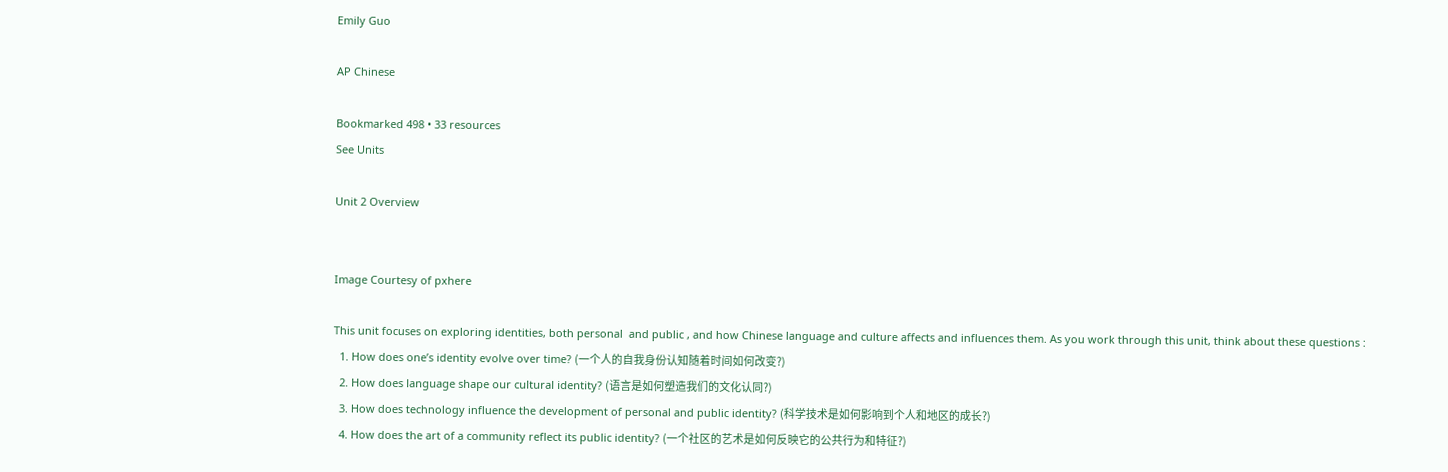Emily Guo

AP Chinese

Bookmarked 498 • 33 resources
See Units

Unit 2 Overview


Image Courtesy of pxhere

This unit focuses on exploring identities, both personal  and public , and how Chinese language and culture affects and influences them. As you work through this unit, think about these questions :
  1. How does one’s identity evolve over time? (一个人的自我身份认知随着时间如何改变?)
  2. How does language shape our cultural identity? (语言是如何塑造我们的文化认同?)
  3. How does technology influence the development of personal and public identity? (科学技术是如何影响到个人和地区的成长?)
  4. How does the art of a community reflect its public identity? (一个社区的艺术是如何反映它的公共行为和特征?)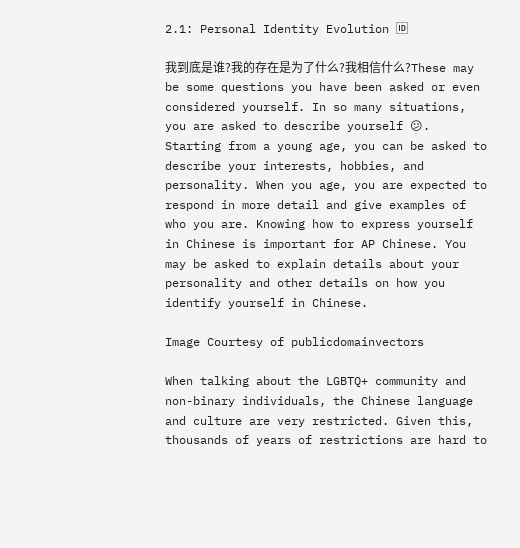2.1: Personal Identity Evolution 🆔

我到底是谁?我的存在是为了什么?我相信什么?These may be some questions you have been asked or even considered yourself. In so many situations, you are asked to describe yourself 😕. Starting from a young age, you can be asked to describe your interests, hobbies, and personality. When you age, you are expected to respond in more detail and give examples of who you are. Knowing how to express yourself in Chinese is important for AP Chinese. You may be asked to explain details about your personality and other details on how you identify yourself in Chinese.

Image Courtesy of publicdomainvectors

When talking about the LGBTQ+ community and non-binary individuals, the Chinese language and culture are very restricted. Given this, thousands of years of restrictions are hard to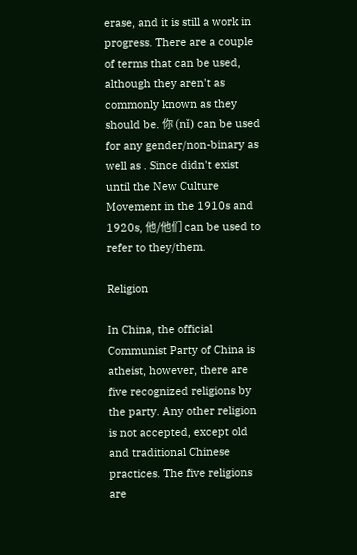erase, and it is still a work in progress. There are a couple of terms that can be used, although they aren't as commonly known as they should be. 你 (nǐ) can be used for any gender/non-binary as well as . Since didn't exist until the New Culture Movement in the 1910s and 1920s, 他/他们 can be used to refer to they/them.

Religion

In China, the official Communist Party of China is atheist, however, there are five recognized religions by the party. Any other religion is not accepted, except old and traditional Chinese practices. The five religions are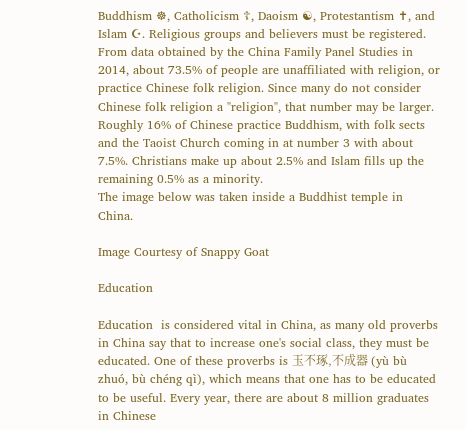Buddhism ☸, Catholicism ☦, Daoism ☯, Protestantism ✝, and Islam ☪. Religious groups and believers must be registered.
From data obtained by the China Family Panel Studies in 2014, about 73.5% of people are unaffiliated with religion, or practice Chinese folk religion. Since many do not consider Chinese folk religion a "religion", that number may be larger. Roughly 16% of Chinese practice Buddhism, with folk sects and the Taoist Church coming in at number 3 with about 7.5%. Christians make up about 2.5% and Islam fills up the remaining 0.5% as a minority.
The image below was taken inside a Buddhist temple in China.

Image Courtesy of Snappy Goat

Education

Education  is considered vital in China, as many old proverbs in China say that to increase one's social class, they must be educated. One of these proverbs is 玉不琢,不成器 (yù bù zhuó, bù chéng qì), which means that one has to be educated to be useful. Every year, there are about 8 million graduates in Chinese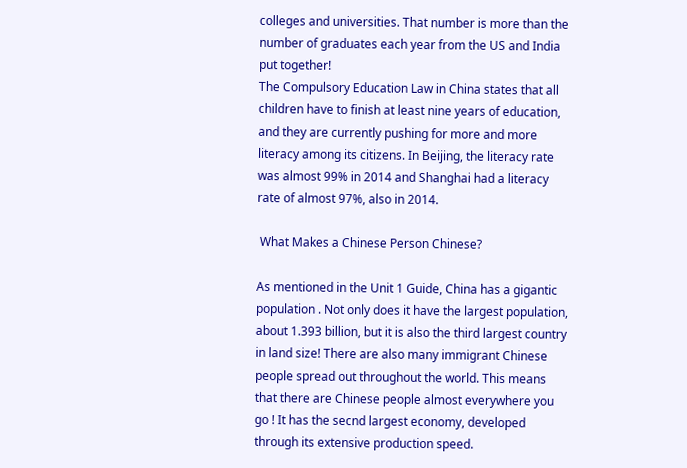colleges and universities. That number is more than the number of graduates each year from the US and India put together!
The Compulsory Education Law in China states that all children have to finish at least nine years of education, and they are currently pushing for more and more literacy among its citizens. In Beijing, the literacy rate was almost 99% in 2014 and Shanghai had a literacy rate of almost 97%, also in 2014.

 What Makes a Chinese Person Chinese?

As mentioned in the Unit 1 Guide, China has a gigantic population . Not only does it have the largest population, about 1.393 billion, but it is also the third largest country in land size! There are also many immigrant Chinese people spread out throughout the world. This means that there are Chinese people almost everywhere you go ! It has the secnd largest economy, developed through its extensive production speed.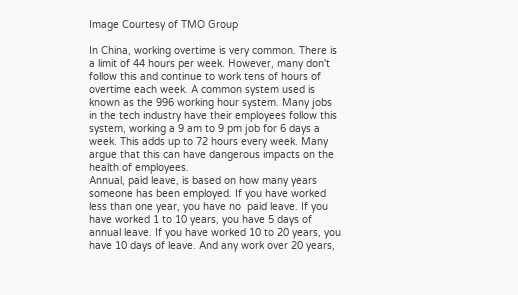Image Courtesy of TMO Group

In China, working overtime is very common. There is a limit of 44 hours per week. However, many don't follow this and continue to work tens of hours of overtime each week. A common system used is known as the 996 working hour system. Many jobs in the tech industry have their employees follow this system, working a 9 am to 9 pm job for 6 days a week. This adds up to 72 hours every week. Many argue that this can have dangerous impacts on the health of employees.
Annual, paid leave, is based on how many years someone has been employed. If you have worked less than one year, you have no  paid leave. If you have worked 1 to 10 years, you have 5 days of annual leave. If you have worked 10 to 20 years, you have 10 days of leave. And any work over 20 years,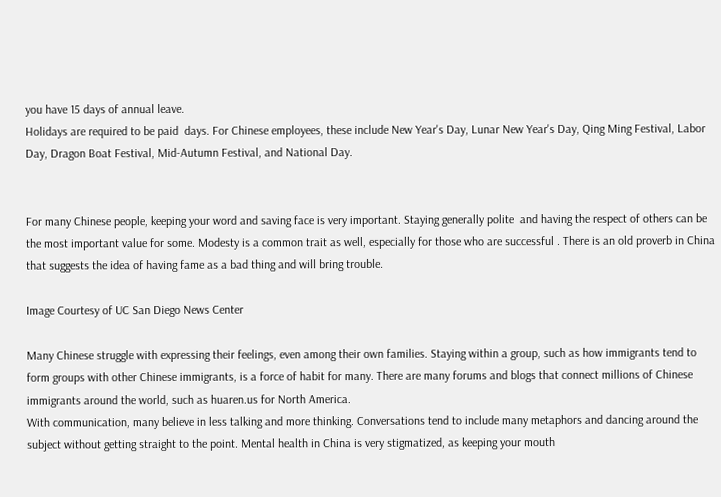you have 15 days of annual leave.
Holidays are required to be paid  days. For Chinese employees, these include New Year's Day, Lunar New Year's Day, Qing Ming Festival, Labor Day, Dragon Boat Festival, Mid-Autumn Festival, and National Day.


For many Chinese people, keeping your word and saving face is very important. Staying generally polite  and having the respect of others can be the most important value for some. Modesty is a common trait as well, especially for those who are successful . There is an old proverb in China that suggests the idea of having fame as a bad thing and will bring trouble.

Image Courtesy of UC San Diego News Center

Many Chinese struggle with expressing their feelings, even among their own families. Staying within a group, such as how immigrants tend to form groups with other Chinese immigrants, is a force of habit for many. There are many forums and blogs that connect millions of Chinese immigrants around the world, such as huaren.us for North America.
With communication, many believe in less talking and more thinking. Conversations tend to include many metaphors and dancing around the subject without getting straight to the point. Mental health in China is very stigmatized, as keeping your mouth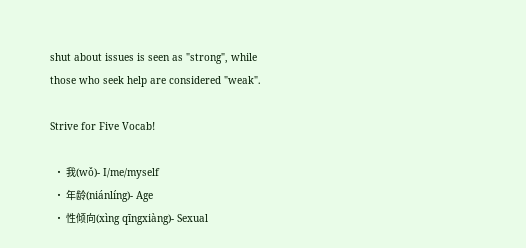shut about issues is seen as "strong", while those who seek help are considered "weak".

Strive for Five Vocab!

  • 我(wǒ)- I/me/myself
  • 年龄(niánlíng)- Age
  • 性倾向(xìng qīngxiàng)- Sexual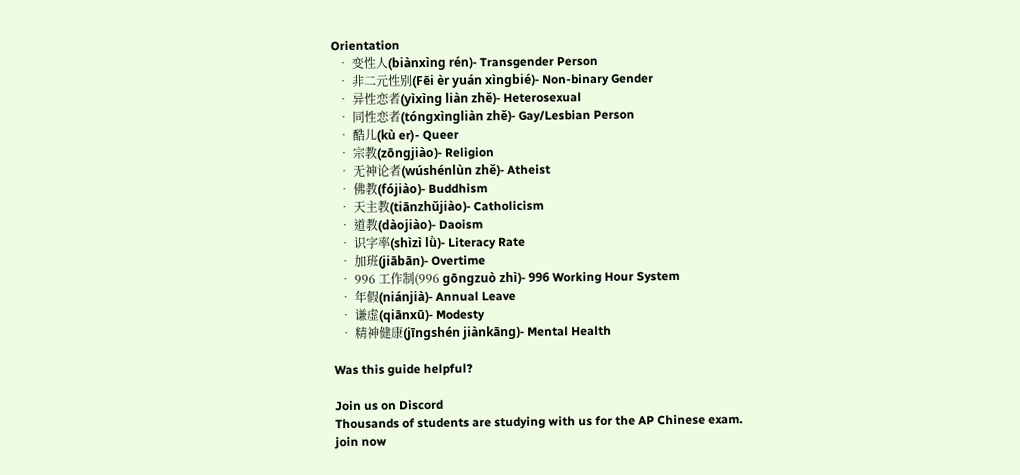Orientation
  • 变性人(biànxìng rén)- Transgender Person
  • 非二元性别(Fēi èr yuán xìngbié)- Non-binary Gender
  • 异性恋者(yìxìng liàn zhě)- Heterosexual
  • 同性恋者(tóngxìngliàn zhě)- Gay/Lesbian Person
  • 酷儿(kù er)- Queer
  • 宗教(zōngjiào)- Religion
  • 无神论者(wúshénlùn zhě)- Atheist
  • 佛教(fójiào)- Buddhism
  • 天主教(tiānzhǔjiào)- Catholicism
  • 道教(dàojiào)- Daoism
  • 识字率(shìzì lǜ)- Literacy Rate
  • 加班(jiābān)- Overtime
  • 996 工作制(996 gōngzuò zhì)- 996 Working Hour System
  • 年假(niánjià)- Annual Leave
  • 谦虚(qiānxū)- Modesty
  • 精神健康(jīngshén jiànkāng)- Mental Health

Was this guide helpful?

Join us on Discord
Thousands of students are studying with us for the AP Chinese exam.
join now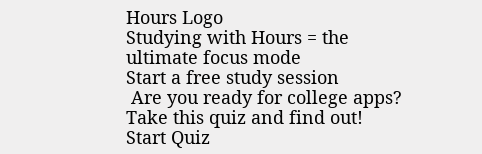Hours Logo
Studying with Hours = the ultimate focus mode
Start a free study session
 Are you ready for college apps?
Take this quiz and find out!
Start Quiz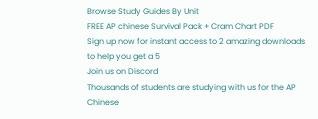Browse Study Guides By Unit
FREE AP chinese Survival Pack + Cram Chart PDF
Sign up now for instant access to 2 amazing downloads to help you get a 5
Join us on Discord
Thousands of students are studying with us for the AP Chinese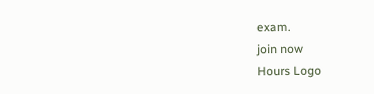exam.
join now
Hours Logo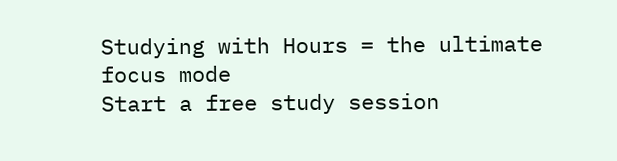Studying with Hours = the ultimate focus mode
Start a free study session